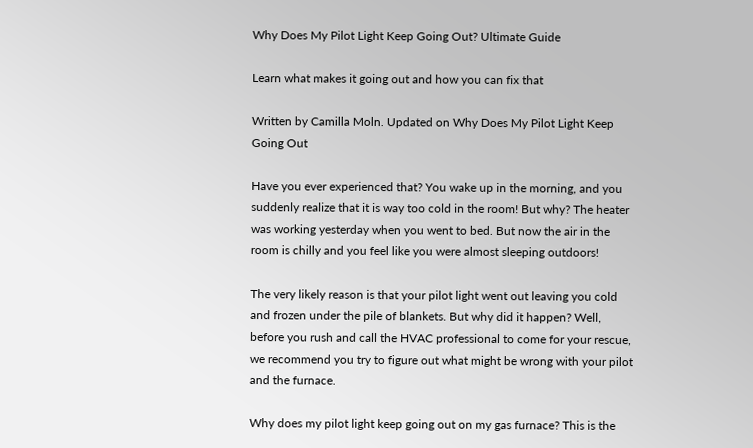Why Does My Pilot Light Keep Going Out? Ultimate Guide

Learn what makes it going out and how you can fix that

Written by Camilla Moln. Updated on Why Does My Pilot Light Keep Going Out

Have you ever experienced that? You wake up in the morning, and you suddenly realize that it is way too cold in the room! But why? The heater was working yesterday when you went to bed. But now the air in the room is chilly and you feel like you were almost sleeping outdoors!

The very likely reason is that your pilot light went out leaving you cold and frozen under the pile of blankets. But why did it happen? Well, before you rush and call the HVAC professional to come for your rescue, we recommend you try to figure out what might be wrong with your pilot and the furnace.

Why does my pilot light keep going out on my gas furnace? This is the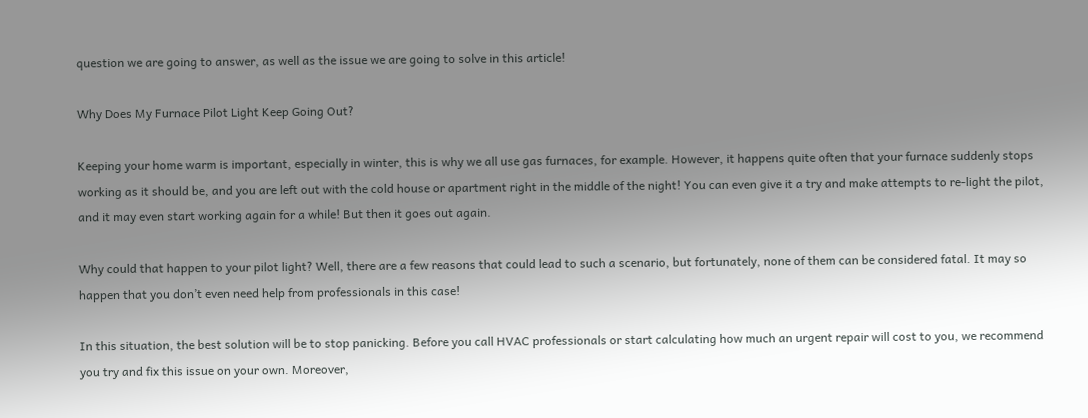question we are going to answer, as well as the issue we are going to solve in this article!

Why Does My Furnace Pilot Light Keep Going Out?

Keeping your home warm is important, especially in winter, this is why we all use gas furnaces, for example. However, it happens quite often that your furnace suddenly stops working as it should be, and you are left out with the cold house or apartment right in the middle of the night! You can even give it a try and make attempts to re-light the pilot, and it may even start working again for a while! But then it goes out again.

Why could that happen to your pilot light? Well, there are a few reasons that could lead to such a scenario, but fortunately, none of them can be considered fatal. It may so happen that you don’t even need help from professionals in this case!

In this situation, the best solution will be to stop panicking. Before you call HVAC professionals or start calculating how much an urgent repair will cost to you, we recommend you try and fix this issue on your own. Moreover,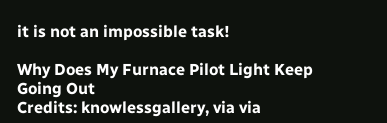it is not an impossible task!

Why Does My Furnace Pilot Light Keep Going Out
Credits: knowlessgallery, via via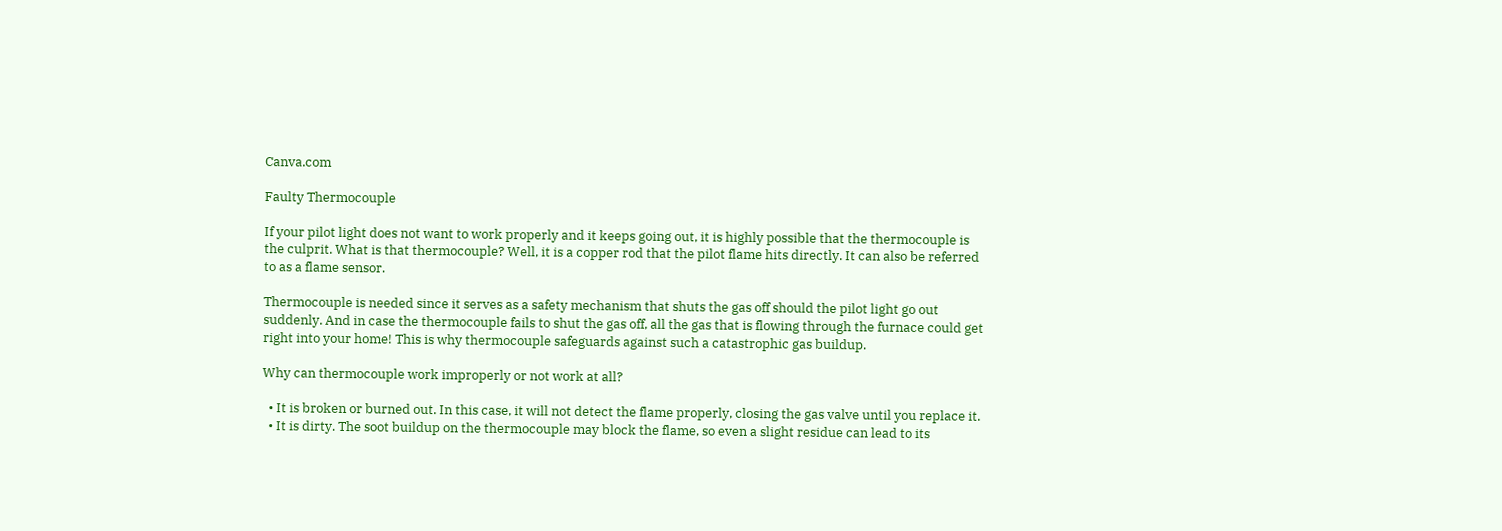Canva.com

Faulty Thermocouple

If your pilot light does not want to work properly and it keeps going out, it is highly possible that the thermocouple is the culprit. What is that thermocouple? Well, it is a copper rod that the pilot flame hits directly. It can also be referred to as a flame sensor.

Thermocouple is needed since it serves as a safety mechanism that shuts the gas off should the pilot light go out suddenly. And in case the thermocouple fails to shut the gas off, all the gas that is flowing through the furnace could get right into your home! This is why thermocouple safeguards against such a catastrophic gas buildup.

Why can thermocouple work improperly or not work at all?

  • It is broken or burned out. In this case, it will not detect the flame properly, closing the gas valve until you replace it.
  • It is dirty. The soot buildup on the thermocouple may block the flame, so even a slight residue can lead to its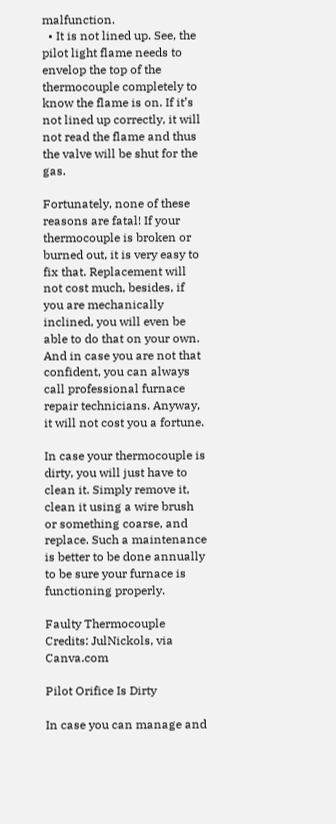malfunction.
  • It is not lined up. See, the pilot light flame needs to envelop the top of the thermocouple completely to know the flame is on. If it’s not lined up correctly, it will not read the flame and thus the valve will be shut for the gas.

Fortunately, none of these reasons are fatal! If your thermocouple is broken or burned out, it is very easy to fix that. Replacement will not cost much, besides, if you are mechanically inclined, you will even be able to do that on your own. And in case you are not that confident, you can always call professional furnace repair technicians. Anyway, it will not cost you a fortune.

In case your thermocouple is dirty, you will just have to clean it. Simply remove it, clean it using a wire brush or something coarse, and replace. Such a maintenance is better to be done annually to be sure your furnace is functioning properly.

Faulty Thermocouple
Credits: JulNickols, via Canva.com

Pilot Orifice Is Dirty

In case you can manage and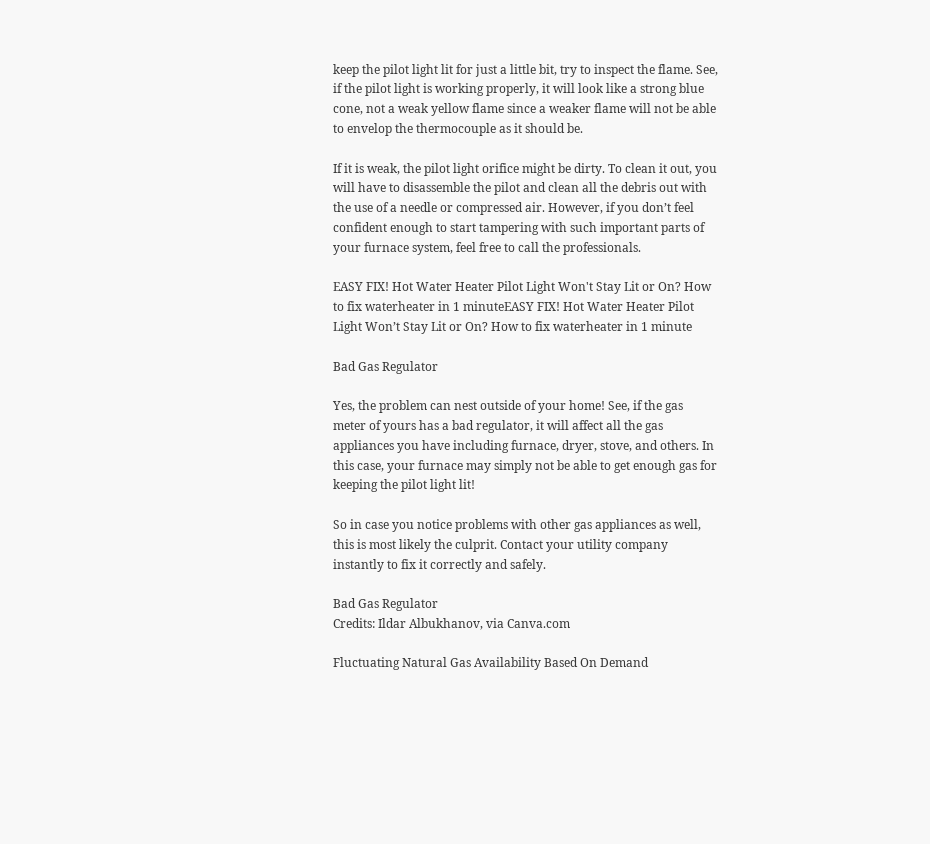keep the pilot light lit for just a little bit, try to inspect the flame. See, if the pilot light is working properly, it will look like a strong blue cone, not a weak yellow flame since a weaker flame will not be able to envelop the thermocouple as it should be.

If it is weak, the pilot light orifice might be dirty. To clean it out, you will have to disassemble the pilot and clean all the debris out with the use of a needle or compressed air. However, if you don’t feel confident enough to start tampering with such important parts of your furnace system, feel free to call the professionals.

EASY FIX! Hot Water Heater Pilot Light Won't Stay Lit or On? How to fix waterheater in 1 minuteEASY FIX! Hot Water Heater Pilot Light Won’t Stay Lit or On? How to fix waterheater in 1 minute

Bad Gas Regulator

Yes, the problem can nest outside of your home! See, if the gas meter of yours has a bad regulator, it will affect all the gas appliances you have including furnace, dryer, stove, and others. In this case, your furnace may simply not be able to get enough gas for keeping the pilot light lit!

So in case you notice problems with other gas appliances as well, this is most likely the culprit. Contact your utility company instantly to fix it correctly and safely.

Bad Gas Regulator
Credits: Ildar Albukhanov, via Canva.com

Fluctuating Natural Gas Availability Based On Demand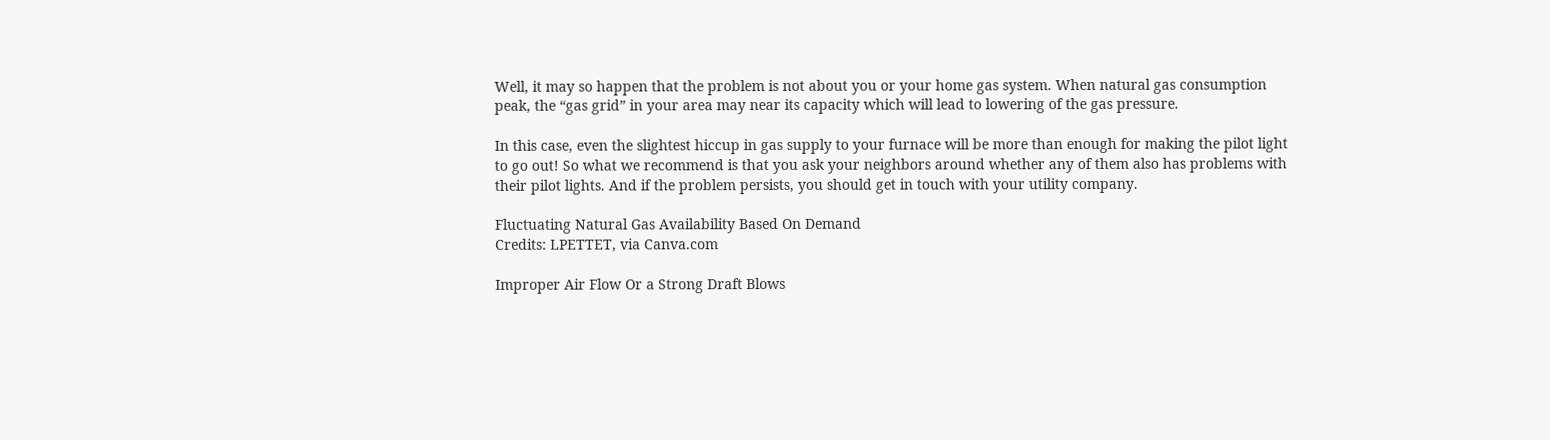Well, it may so happen that the problem is not about you or your home gas system. When natural gas consumption peak, the “gas grid” in your area may near its capacity which will lead to lowering of the gas pressure.

In this case, even the slightest hiccup in gas supply to your furnace will be more than enough for making the pilot light to go out! So what we recommend is that you ask your neighbors around whether any of them also has problems with their pilot lights. And if the problem persists, you should get in touch with your utility company.

Fluctuating Natural Gas Availability Based On Demand
Credits: LPETTET, via Canva.com

Improper Air Flow Or a Strong Draft Blows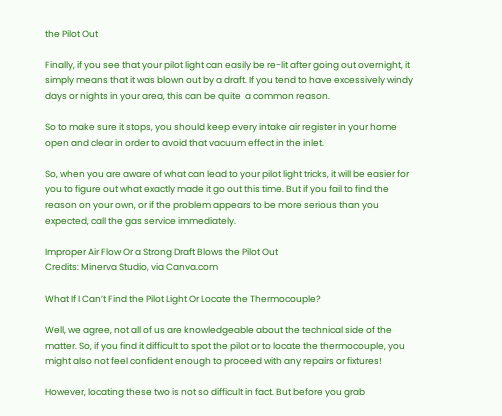the Pilot Out

Finally, if you see that your pilot light can easily be re-lit after going out overnight, it simply means that it was blown out by a draft. If you tend to have excessively windy days or nights in your area, this can be quite  a common reason.

So to make sure it stops, you should keep every intake air register in your home open and clear in order to avoid that vacuum effect in the inlet.

So, when you are aware of what can lead to your pilot light tricks, it will be easier for you to figure out what exactly made it go out this time. But if you fail to find the reason on your own, or if the problem appears to be more serious than you expected, call the gas service immediately.

Improper Air Flow Or a Strong Draft Blows the Pilot Out
Credits: Minerva Studio, via Canva.com

What If I Can’t Find the Pilot Light Or Locate the Thermocouple?

Well, we agree, not all of us are knowledgeable about the technical side of the matter. So, if you find it difficult to spot the pilot or to locate the thermocouple, you might also not feel confident enough to proceed with any repairs or fixtures!

However, locating these two is not so difficult in fact. But before you grab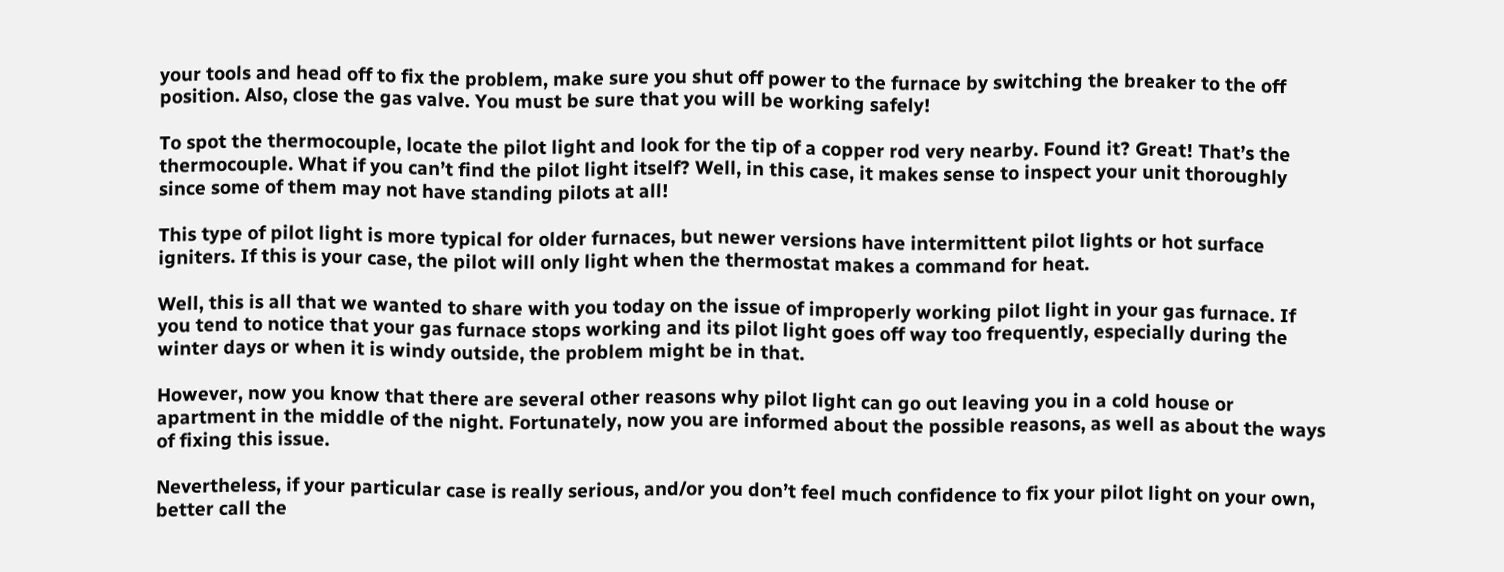your tools and head off to fix the problem, make sure you shut off power to the furnace by switching the breaker to the off position. Also, close the gas valve. You must be sure that you will be working safely!

To spot the thermocouple, locate the pilot light and look for the tip of a copper rod very nearby. Found it? Great! That’s the thermocouple. What if you can’t find the pilot light itself? Well, in this case, it makes sense to inspect your unit thoroughly since some of them may not have standing pilots at all!

This type of pilot light is more typical for older furnaces, but newer versions have intermittent pilot lights or hot surface igniters. If this is your case, the pilot will only light when the thermostat makes a command for heat.

Well, this is all that we wanted to share with you today on the issue of improperly working pilot light in your gas furnace. If you tend to notice that your gas furnace stops working and its pilot light goes off way too frequently, especially during the winter days or when it is windy outside, the problem might be in that.

However, now you know that there are several other reasons why pilot light can go out leaving you in a cold house or apartment in the middle of the night. Fortunately, now you are informed about the possible reasons, as well as about the ways of fixing this issue.

Nevertheless, if your particular case is really serious, and/or you don’t feel much confidence to fix your pilot light on your own, better call the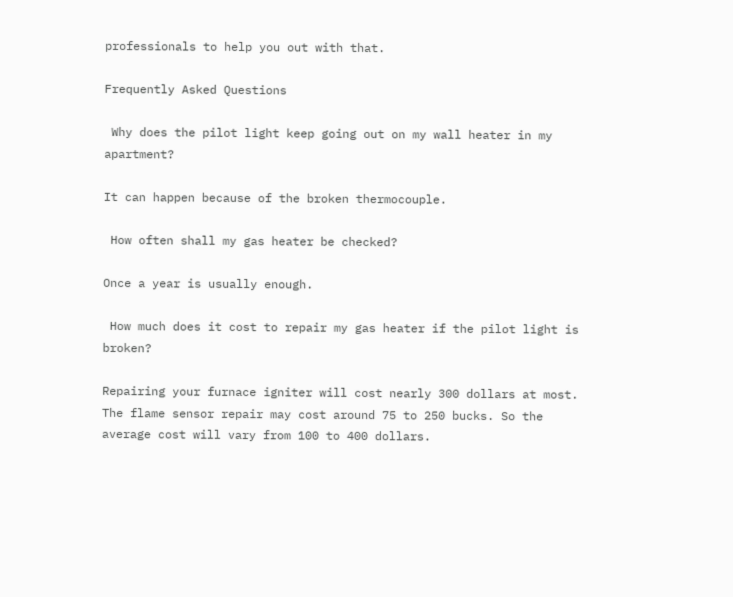professionals to help you out with that.

Frequently Asked Questions

 Why does the pilot light keep going out on my wall heater in my apartment?

It can happen because of the broken thermocouple.

 How often shall my gas heater be checked?

Once a year is usually enough.

 How much does it cost to repair my gas heater if the pilot light is broken?

Repairing your furnace igniter will cost nearly 300 dollars at most. The flame sensor repair may cost around 75 to 250 bucks. So the average cost will vary from 100 to 400 dollars.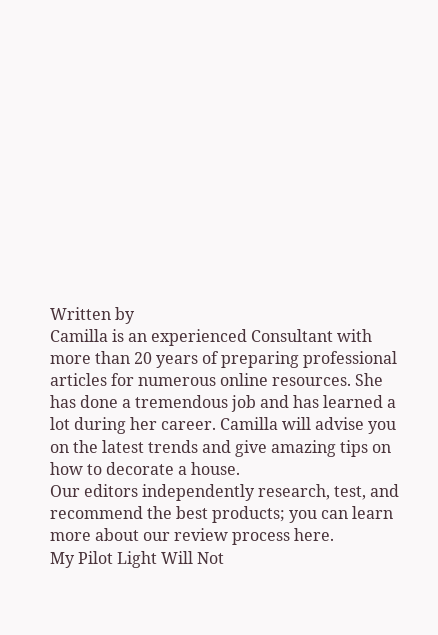Written by
Camilla is an experienced Consultant with more than 20 years of preparing professional articles for numerous online resources. She has done a tremendous job and has learned a lot during her career. Camilla will advise you on the latest trends and give amazing tips on how to decorate a house.
Our editors independently research, test, and recommend the best products; you can learn more about our review process here.
My Pilot Light Will Not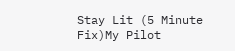Stay Lit (5 Minute Fix)My Pilot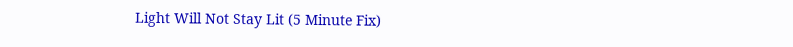Light Will Not Stay Lit (5 Minute Fix)